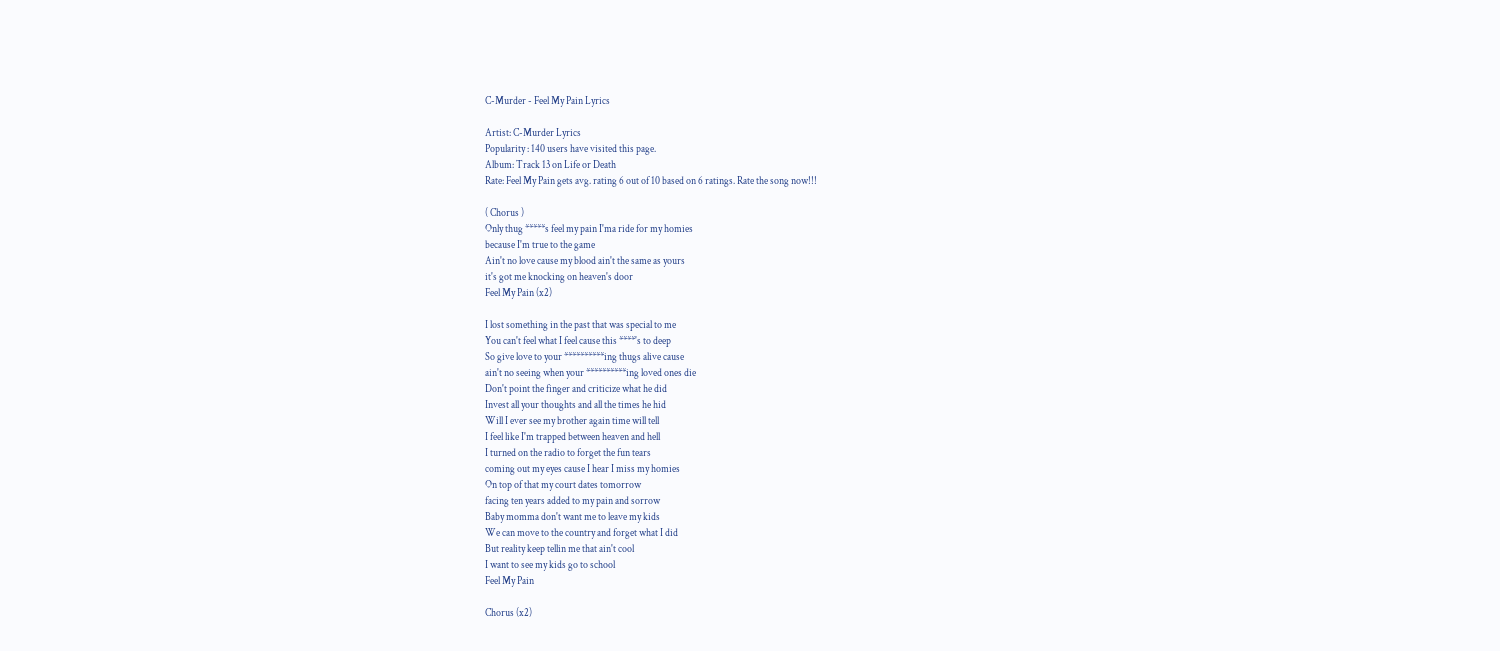C-Murder - Feel My Pain Lyrics

Artist: C-Murder Lyrics
Popularity : 140 users have visited this page.
Album: Track 13 on Life or Death
Rate: Feel My Pain gets avg. rating 6 out of 10 based on 6 ratings. Rate the song now!!!

( Chorus )
Only thug *****s feel my pain I'ma ride for my homies
because I'm true to the game
Ain't no love cause my blood ain't the same as yours
it's got me knocking on heaven's door
Feel My Pain (x2)

I lost something in the past that was special to me
You can't feel what I feel cause this ****'s to deep
So give love to your **********ing thugs alive cause
ain't no seeing when your **********ing loved ones die
Don't point the finger and criticize what he did
Invest all your thoughts and all the times he hid
Will I ever see my brother again time will tell
I feel like I'm trapped between heaven and hell
I turned on the radio to forget the fun tears
coming out my eyes cause I hear I miss my homies
On top of that my court dates tomorrow
facing ten years added to my pain and sorrow
Baby momma don't want me to leave my kids
We can move to the country and forget what I did
But reality keep tellin me that ain't cool
I want to see my kids go to school
Feel My Pain

Chorus (x2)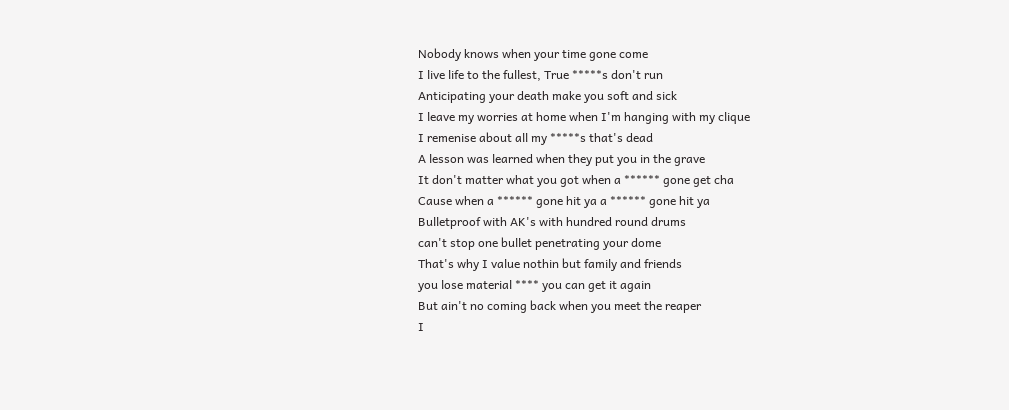Nobody knows when your time gone come
I live life to the fullest, True *****s don't run
Anticipating your death make you soft and sick
I leave my worries at home when I'm hanging with my clique
I remenise about all my *****s that's dead
A lesson was learned when they put you in the grave
It don't matter what you got when a ****** gone get cha
Cause when a ****** gone hit ya a ****** gone hit ya
Bulletproof with AK's with hundred round drums
can't stop one bullet penetrating your dome
That's why I value nothin but family and friends
you lose material **** you can get it again
But ain't no coming back when you meet the reaper
I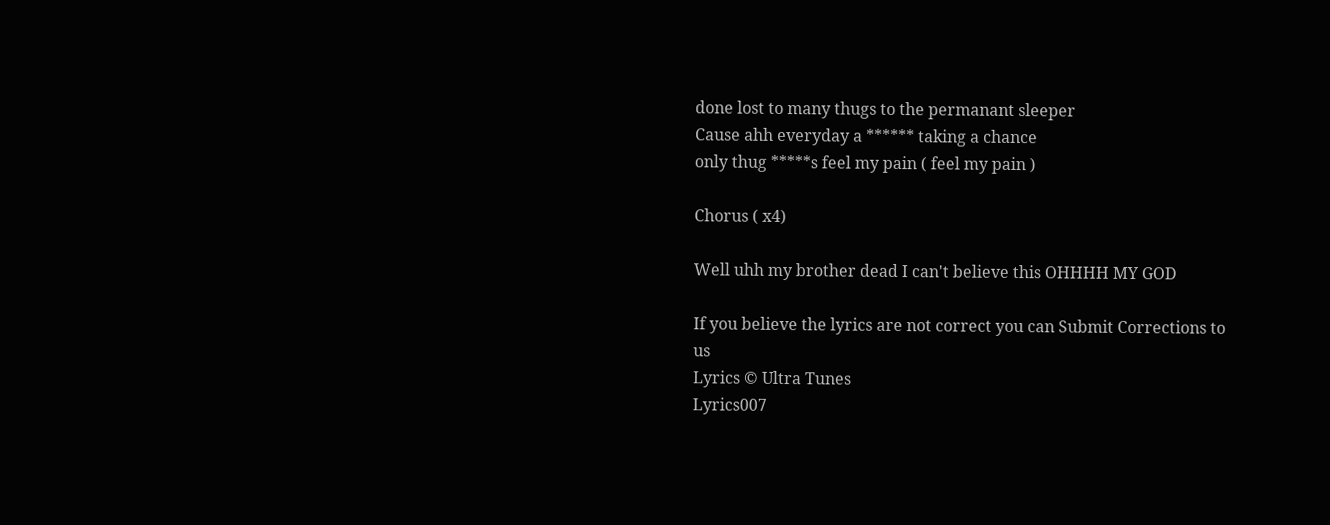done lost to many thugs to the permanant sleeper
Cause ahh everyday a ****** taking a chance
only thug *****s feel my pain ( feel my pain )

Chorus ( x4)

Well uhh my brother dead I can't believe this OHHHH MY GOD

If you believe the lyrics are not correct you can Submit Corrections to us
Lyrics © Ultra Tunes
Lyrics007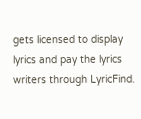gets licensed to display lyrics and pay the lyrics writers through LyricFind.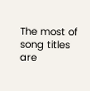The most of song titles are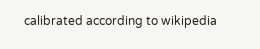calibrated according to wikipedia